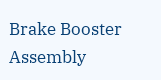Brake Booster Assembly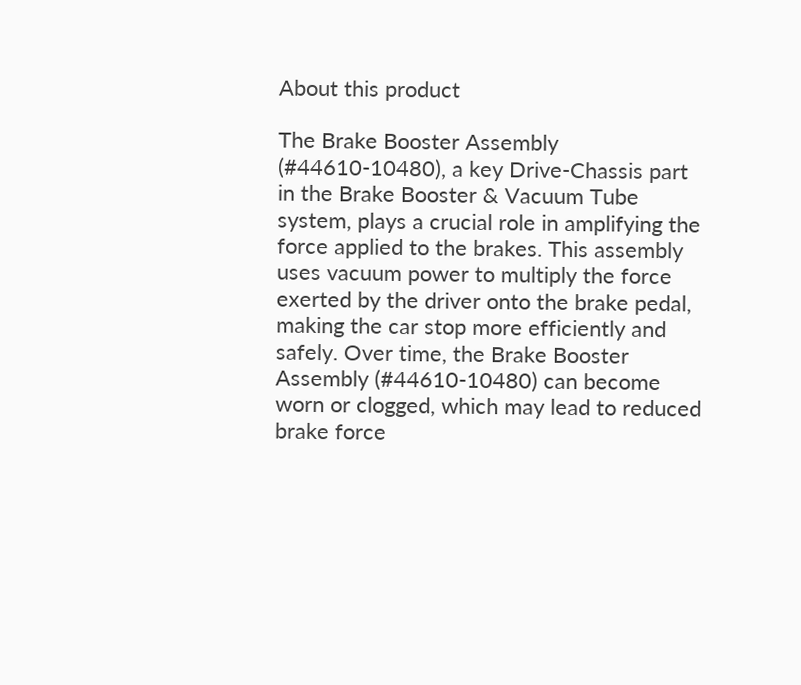About this product

The Brake Booster Assembly (#44610-10480), a key Drive-Chassis part in the Brake Booster & Vacuum Tube system, plays a crucial role in amplifying the force applied to the brakes. This assembly uses vacuum power to multiply the force exerted by the driver onto the brake pedal, making the car stop more efficiently and safely. Over time, the Brake Booster Assembly (#44610-10480) can become worn or clogged, which may lead to reduced brake force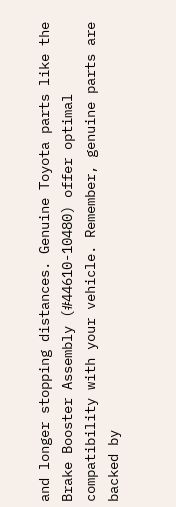and longer stopping distances. Genuine Toyota parts like the Brake Booster Assembly (#44610-10480) offer optimal compatibility with your vehicle. Remember, genuine parts are backed by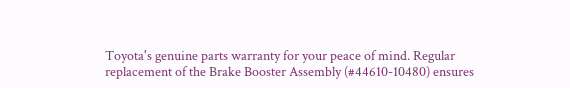Toyota's genuine parts warranty for your peace of mind. Regular replacement of the Brake Booster Assembly (#44610-10480) ensures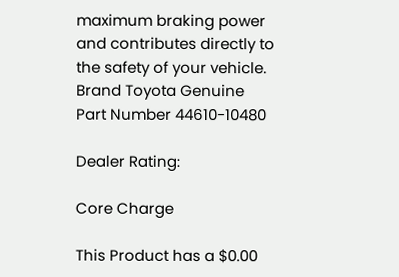maximum braking power and contributes directly to the safety of your vehicle.
Brand Toyota Genuine
Part Number 44610-10480

Dealer Rating:

Core Charge

This Product has a $0.00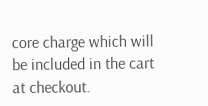core charge which will be included in the cart at checkout.